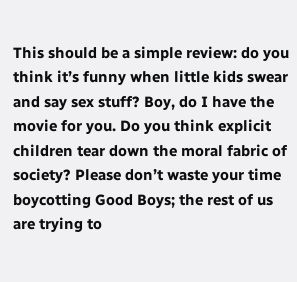This should be a simple review: do you think it’s funny when little kids swear and say sex stuff? Boy, do I have the movie for you. Do you think explicit children tear down the moral fabric of society? Please don’t waste your time boycotting Good Boys; the rest of us are trying to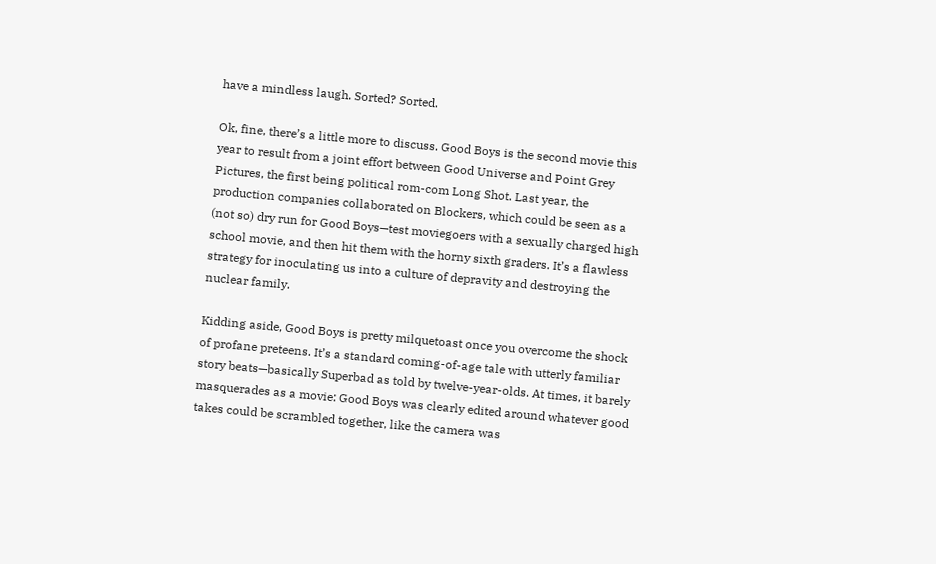have a mindless laugh. Sorted? Sorted.

Ok, fine, there’s a little more to discuss. Good Boys is the second movie this year to result from a joint effort between Good Universe and Point Grey Pictures, the first being political rom-com Long Shot. Last year, the production companies collaborated on Blockers, which could be seen as a (not so) dry run for Good Boys—test moviegoers with a sexually charged high school movie, and then hit them with the horny sixth graders. It’s a flawless strategy for inoculating us into a culture of depravity and destroying the nuclear family.

Kidding aside, Good Boys is pretty milquetoast once you overcome the shock of profane preteens. It’s a standard coming-of-age tale with utterly familiar story beats—basically Superbad as told by twelve-year-olds. At times, it barely masquerades as a movie: Good Boys was clearly edited around whatever good takes could be scrambled together, like the camera was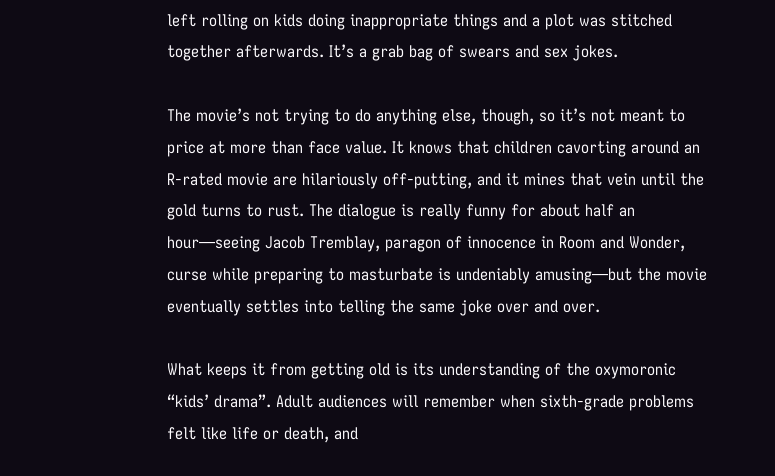left rolling on kids doing inappropriate things and a plot was stitched together afterwards. It’s a grab bag of swears and sex jokes.

The movie’s not trying to do anything else, though, so it’s not meant to price at more than face value. It knows that children cavorting around an R-rated movie are hilariously off-putting, and it mines that vein until the gold turns to rust. The dialogue is really funny for about half an hour—seeing Jacob Tremblay, paragon of innocence in Room and Wonder, curse while preparing to masturbate is undeniably amusing—but the movie eventually settles into telling the same joke over and over.

What keeps it from getting old is its understanding of the oxymoronic “kids’ drama”. Adult audiences will remember when sixth-grade problems felt like life or death, and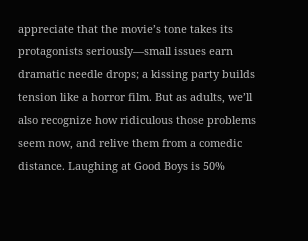appreciate that the movie’s tone takes its protagonists seriously—small issues earn dramatic needle drops; a kissing party builds tension like a horror film. But as adults, we’ll also recognize how ridiculous those problems seem now, and relive them from a comedic distance. Laughing at Good Boys is 50%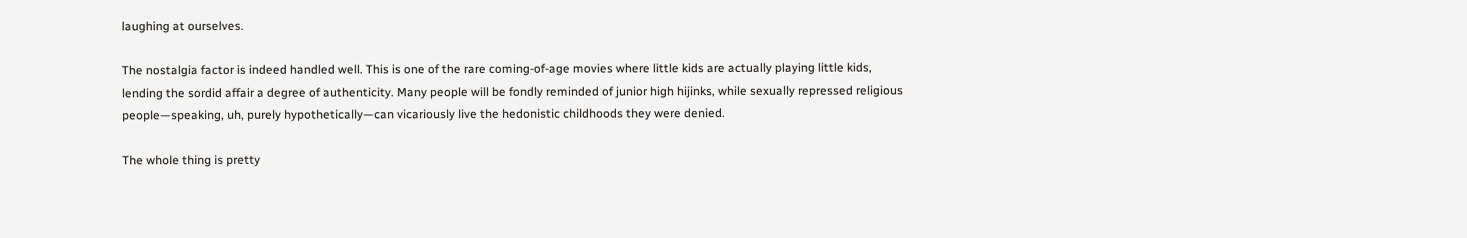laughing at ourselves.

The nostalgia factor is indeed handled well. This is one of the rare coming-of-age movies where little kids are actually playing little kids, lending the sordid affair a degree of authenticity. Many people will be fondly reminded of junior high hijinks, while sexually repressed religious people—speaking, uh, purely hypothetically—can vicariously live the hedonistic childhoods they were denied.

The whole thing is pretty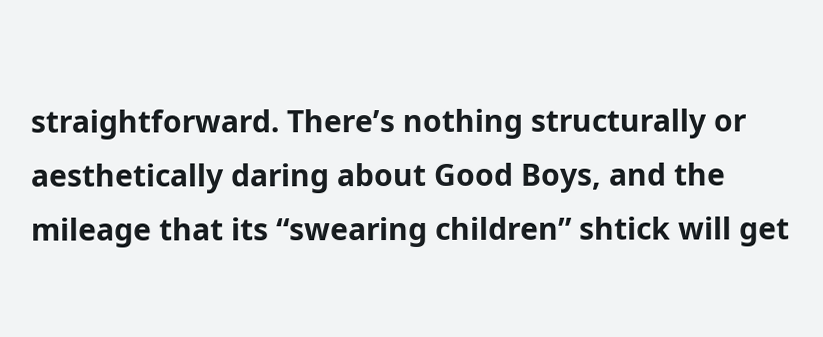straightforward. There’s nothing structurally or aesthetically daring about Good Boys, and the mileage that its “swearing children” shtick will get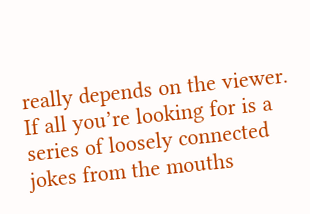really depends on the viewer. If all you’re looking for is a series of loosely connected jokes from the mouths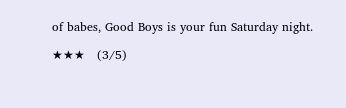of babes, Good Boys is your fun Saturday night.

★★★   (3/5)